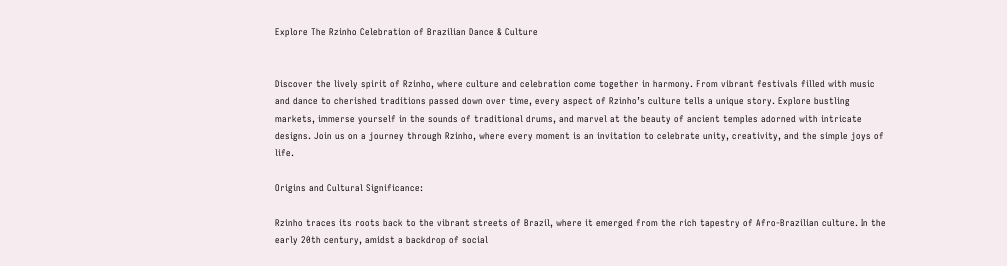Explore The Rzinho Celebration of Brazilian Dance & Culture


Discover the lively spirit of Rzinho, where culture and celebration come together in harmony. From vibrant festivals filled with music and dance to cherished traditions passed down over time, every aspect of Rzinho’s culture tells a unique story. Explore bustling markets, immerse yourself in the sounds of traditional drums, and marvel at the beauty of ancient temples adorned with intricate designs. Join us on a journey through Rzinho, where every moment is an invitation to celebrate unity, creativity, and the simple joys of life.

Origins and Cultural Significance:

Rzinho traces its roots back to the vibrant streets of Brazil, where it emerged from the rich tapestry of Afro-Brazilian culture. In the early 20th century, amidst a backdrop of social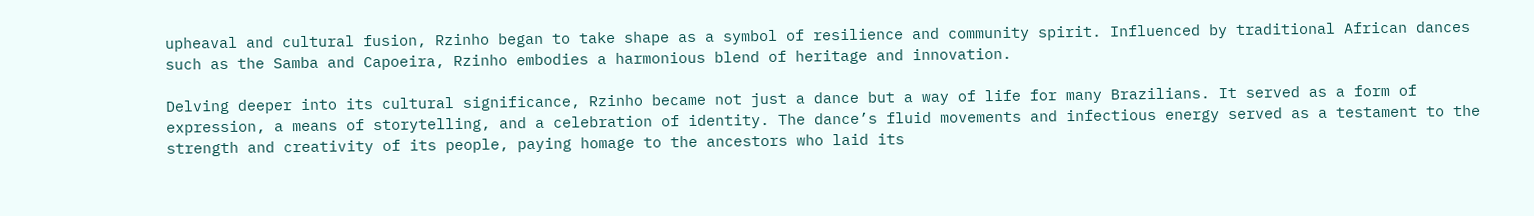upheaval and cultural fusion, Rzinho began to take shape as a symbol of resilience and community spirit. Influenced by traditional African dances such as the Samba and Capoeira, Rzinho embodies a harmonious blend of heritage and innovation.

Delving deeper into its cultural significance, Rzinho became not just a dance but a way of life for many Brazilians. It served as a form of expression, a means of storytelling, and a celebration of identity. The dance’s fluid movements and infectious energy served as a testament to the strength and creativity of its people, paying homage to the ancestors who laid its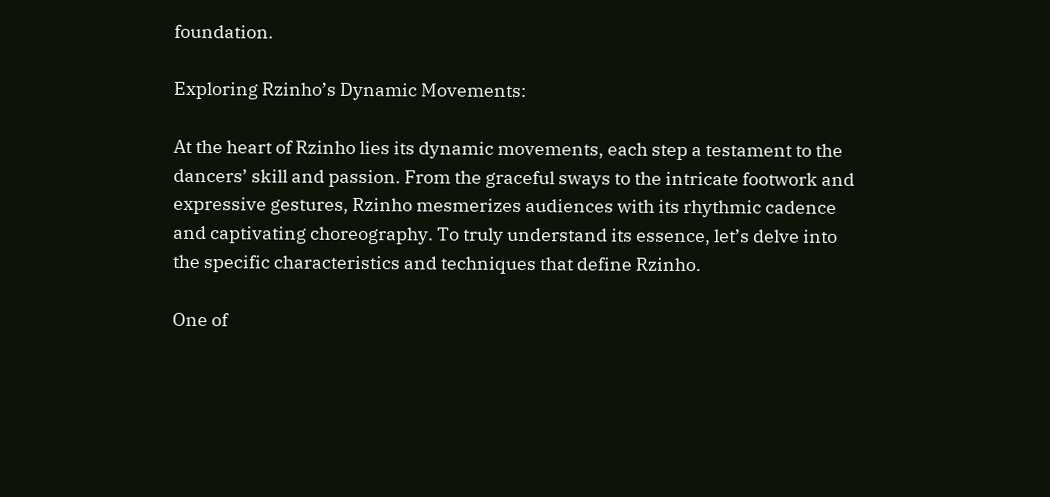foundation.

Exploring Rzinho’s Dynamic Movements:

At the heart of Rzinho lies its dynamic movements, each step a testament to the dancers’ skill and passion. From the graceful sways to the intricate footwork and expressive gestures, Rzinho mesmerizes audiences with its rhythmic cadence and captivating choreography. To truly understand its essence, let’s delve into the specific characteristics and techniques that define Rzinho.

One of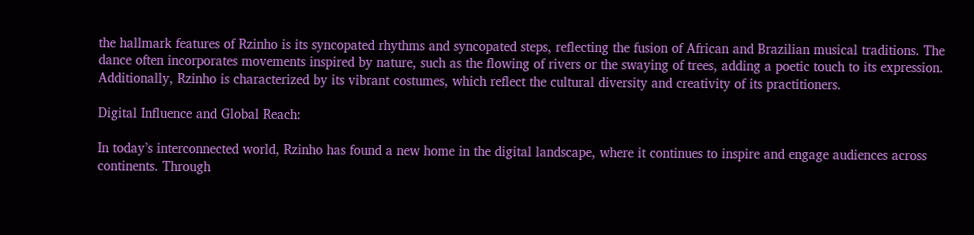the hallmark features of Rzinho is its syncopated rhythms and syncopated steps, reflecting the fusion of African and Brazilian musical traditions. The dance often incorporates movements inspired by nature, such as the flowing of rivers or the swaying of trees, adding a poetic touch to its expression. Additionally, Rzinho is characterized by its vibrant costumes, which reflect the cultural diversity and creativity of its practitioners.

Digital Influence and Global Reach:

In today’s interconnected world, Rzinho has found a new home in the digital landscape, where it continues to inspire and engage audiences across continents. Through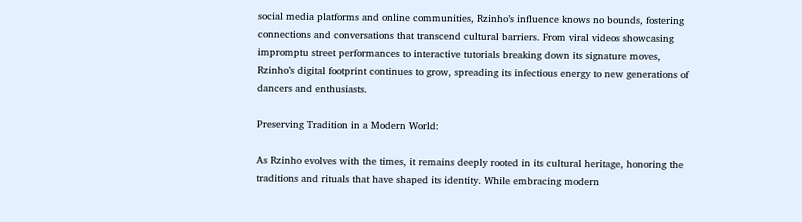social media platforms and online communities, Rzinho’s influence knows no bounds, fostering connections and conversations that transcend cultural barriers. From viral videos showcasing impromptu street performances to interactive tutorials breaking down its signature moves, Rzinho’s digital footprint continues to grow, spreading its infectious energy to new generations of dancers and enthusiasts.

Preserving Tradition in a Modern World:

As Rzinho evolves with the times, it remains deeply rooted in its cultural heritage, honoring the traditions and rituals that have shaped its identity. While embracing modern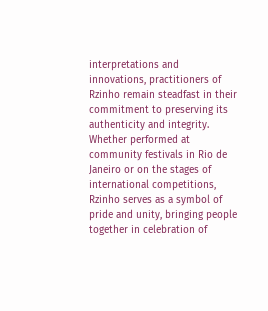interpretations and innovations, practitioners of Rzinho remain steadfast in their commitment to preserving its authenticity and integrity. Whether performed at community festivals in Rio de Janeiro or on the stages of international competitions, Rzinho serves as a symbol of pride and unity, bringing people together in celebration of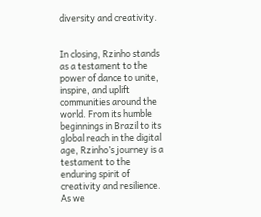diversity and creativity.


In closing, Rzinho stands as a testament to the power of dance to unite, inspire, and uplift communities around the world. From its humble beginnings in Brazil to its global reach in the digital age, Rzinho’s journey is a testament to the enduring spirit of creativity and resilience. As we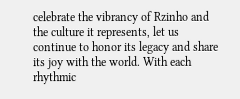celebrate the vibrancy of Rzinho and the culture it represents, let us continue to honor its legacy and share its joy with the world. With each rhythmic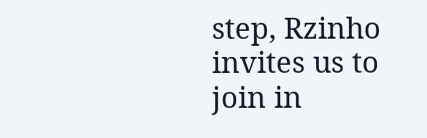step, Rzinho invites us to join in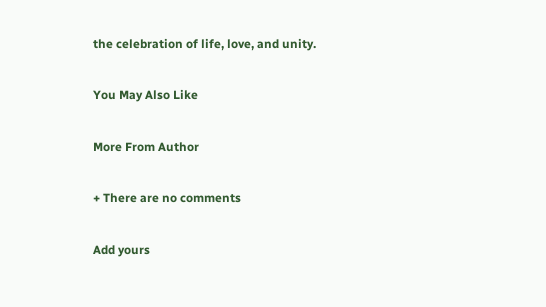the celebration of life, love, and unity.

You May Also Like

More From Author

+ There are no comments

Add yours